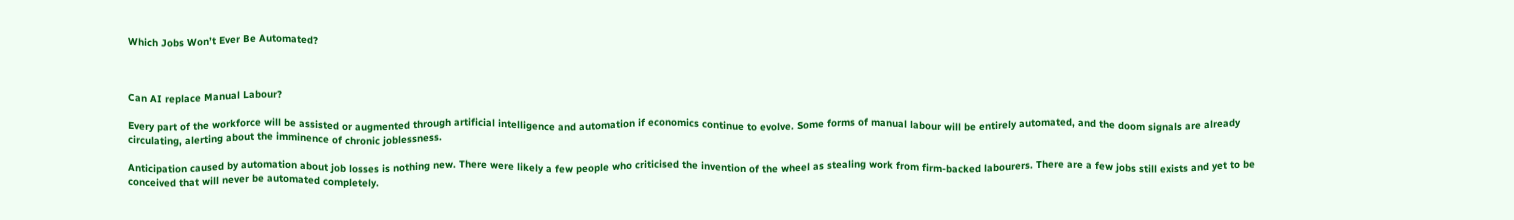Which Jobs Won’t Ever Be Automated?



Can AI replace Manual Labour?

Every part of the workforce will be assisted or augmented through artificial intelligence and automation if economics continue to evolve. Some forms of manual labour will be entirely automated, and the doom signals are already circulating, alerting about the imminence of chronic joblessness.

Anticipation caused by automation about job losses is nothing new. There were likely a few people who criticised the invention of the wheel as stealing work from firm-backed labourers. There are a few jobs still exists and yet to be conceived that will never be automated completely.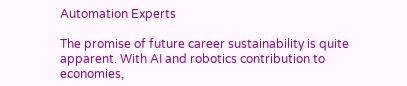Automation Experts

The promise of future career sustainability is quite apparent. With AI and robotics contribution to economies,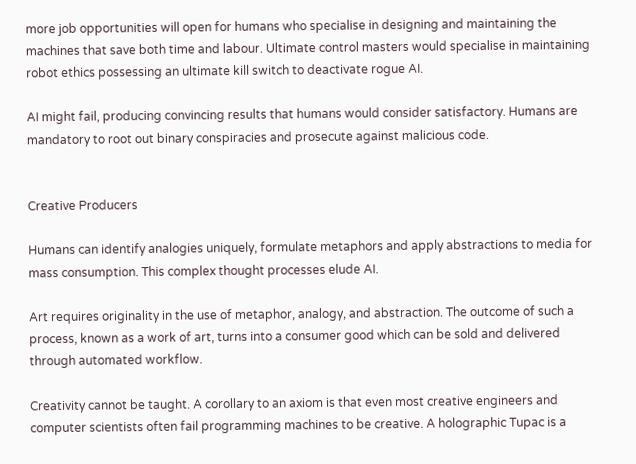more job opportunities will open for humans who specialise in designing and maintaining the machines that save both time and labour. Ultimate control masters would specialise in maintaining robot ethics possessing an ultimate kill switch to deactivate rogue AI.

AI might fail, producing convincing results that humans would consider satisfactory. Humans are mandatory to root out binary conspiracies and prosecute against malicious code.


Creative Producers

Humans can identify analogies uniquely, formulate metaphors and apply abstractions to media for mass consumption. This complex thought processes elude AI.

Art requires originality in the use of metaphor, analogy, and abstraction. The outcome of such a process, known as a work of art, turns into a consumer good which can be sold and delivered through automated workflow.

Creativity cannot be taught. A corollary to an axiom is that even most creative engineers and computer scientists often fail programming machines to be creative. A holographic Tupac is a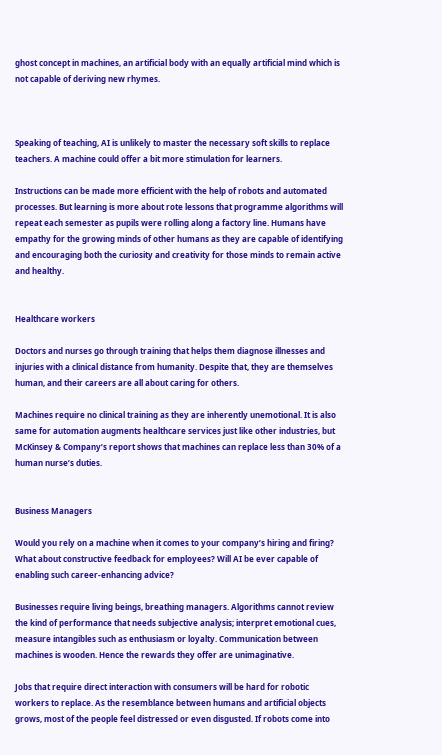ghost concept in machines, an artificial body with an equally artificial mind which is not capable of deriving new rhymes.



Speaking of teaching, AI is unlikely to master the necessary soft skills to replace teachers. A machine could offer a bit more stimulation for learners.

Instructions can be made more efficient with the help of robots and automated processes. But learning is more about rote lessons that programme algorithms will repeat each semester as pupils were rolling along a factory line. Humans have empathy for the growing minds of other humans as they are capable of identifying and encouraging both the curiosity and creativity for those minds to remain active and healthy.


Healthcare workers

Doctors and nurses go through training that helps them diagnose illnesses and injuries with a clinical distance from humanity. Despite that, they are themselves human, and their careers are all about caring for others.

Machines require no clinical training as they are inherently unemotional. It is also same for automation augments healthcare services just like other industries, but McKinsey & Company’s report shows that machines can replace less than 30% of a human nurse’s duties.


Business Managers

Would you rely on a machine when it comes to your company’s hiring and firing? What about constructive feedback for employees? Will AI be ever capable of enabling such career-enhancing advice?

Businesses require living beings, breathing managers. Algorithms cannot review the kind of performance that needs subjective analysis; interpret emotional cues, measure intangibles such as enthusiasm or loyalty. Communication between machines is wooden. Hence the rewards they offer are unimaginative.

Jobs that require direct interaction with consumers will be hard for robotic workers to replace. As the resemblance between humans and artificial objects grows, most of the people feel distressed or even disgusted. If robots come into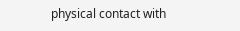physical contact with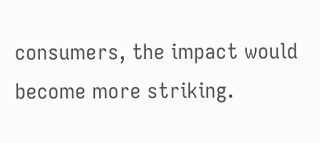consumers, the impact would become more striking.